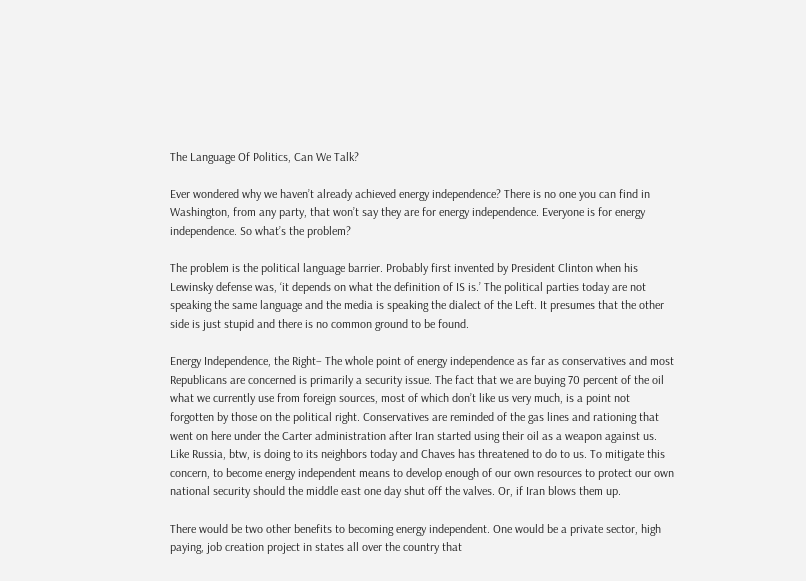The Language Of Politics, Can We Talk?

Ever wondered why we haven’t already achieved energy independence? There is no one you can find in Washington, from any party, that won’t say they are for energy independence. Everyone is for energy independence. So what’s the problem?

The problem is the political language barrier. Probably first invented by President Clinton when his Lewinsky defense was, ‘it depends on what the definition of IS is.’ The political parties today are not speaking the same language and the media is speaking the dialect of the Left. It presumes that the other side is just stupid and there is no common ground to be found.

Energy Independence, the Right– The whole point of energy independence as far as conservatives and most Republicans are concerned is primarily a security issue. The fact that we are buying 70 percent of the oil what we currently use from foreign sources, most of which don’t like us very much, is a point not forgotten by those on the political right. Conservatives are reminded of the gas lines and rationing that went on here under the Carter administration after Iran started using their oil as a weapon against us. Like Russia, btw, is doing to its neighbors today and Chaves has threatened to do to us. To mitigate this concern, to become energy independent means to develop enough of our own resources to protect our own national security should the middle east one day shut off the valves. Or, if Iran blows them up.

There would be two other benefits to becoming energy independent. One would be a private sector, high paying, job creation project in states all over the country that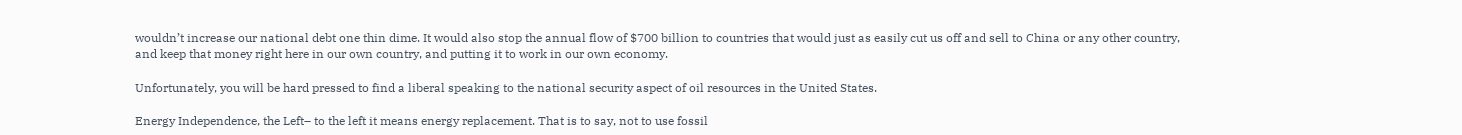wouldn’t increase our national debt one thin dime. It would also stop the annual flow of $700 billion to countries that would just as easily cut us off and sell to China or any other country, and keep that money right here in our own country, and putting it to work in our own economy.

Unfortunately, you will be hard pressed to find a liberal speaking to the national security aspect of oil resources in the United States.

Energy Independence, the Left– to the left it means energy replacement. That is to say, not to use fossil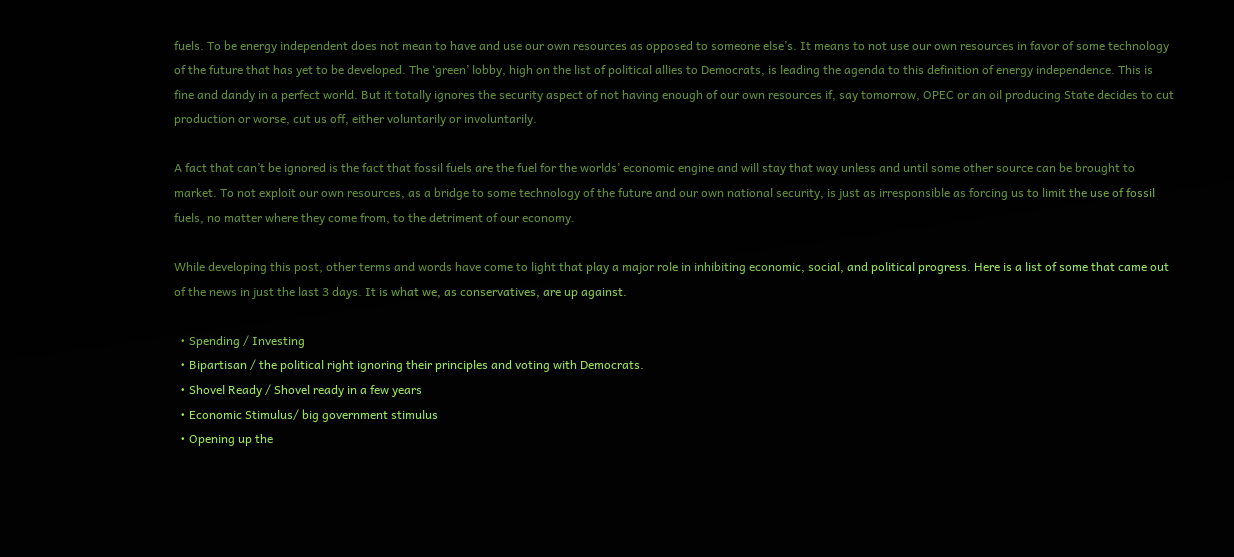fuels. To be energy independent does not mean to have and use our own resources as opposed to someone else’s. It means to not use our own resources in favor of some technology of the future that has yet to be developed. The ‘green’ lobby, high on the list of political allies to Democrats, is leading the agenda to this definition of energy independence. This is fine and dandy in a perfect world. But it totally ignores the security aspect of not having enough of our own resources if, say tomorrow, OPEC or an oil producing State decides to cut production or worse, cut us off, either voluntarily or involuntarily.

A fact that can’t be ignored is the fact that fossil fuels are the fuel for the worlds’ economic engine and will stay that way unless and until some other source can be brought to market. To not exploit our own resources, as a bridge to some technology of the future and our own national security, is just as irresponsible as forcing us to limit the use of fossil fuels, no matter where they come from, to the detriment of our economy.

While developing this post, other terms and words have come to light that play a major role in inhibiting economic, social, and political progress. Here is a list of some that came out of the news in just the last 3 days. It is what we, as conservatives, are up against.

  • Spending / Investing
  • Bipartisan / the political right ignoring their principles and voting with Democrats.
  • Shovel Ready / Shovel ready in a few years
  • Economic Stimulus/ big government stimulus
  • Opening up the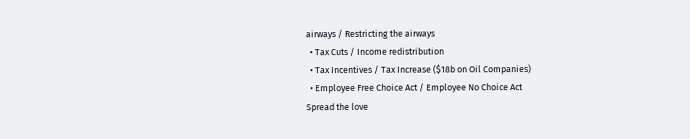airways / Restricting the airways
  • Tax Cuts / Income redistribution
  • Tax Incentives / Tax Increase ($18b on Oil Companies)
  • Employee Free Choice Act / Employee No Choice Act
Spread the love